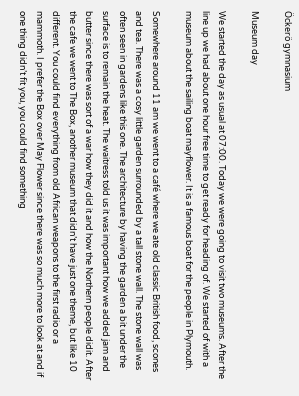Öckerö gymnasium

Museum day

We started the day as usual at 07:00. Today we were going to visit two museums. After the line up we had about one hour free time to get ready for heading of. We started of with a museum about the sailing boat mayflower. It is a famous boat for the people in Plymouth.

Somewhere around 11 am we went to a café where we ate old classic British food, scones and tea. There was a cosy little garden surrounded by a tall stone wall. The stone wall was often seen in gardens like this one. The architecture by having the garden a bit under the surface is to remain the heat. The waitress told us it was important how we added jam and butter since there was sort of a war how they did it and how the Northern people didit. After the cafe we went to The Box, another museum that didn’t have just one theme, but like 10 different. You could find everything from old African weapons to the first radio or a mammoth. I prefer the Box over May Flower since there was so much more to look at and if one thing didn’t fit you, you could find something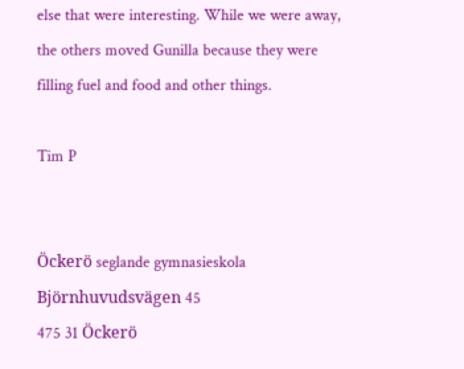else that were interesting. While we were away, the others moved Gunilla because they were filling fuel and food and other things.

Tim P


Öckerö seglande gymnasieskola
Björnhuvudsvägen 45
475 31 Öckerö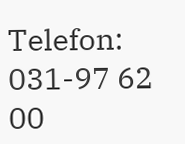Telefon: 031-97 62 00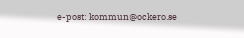e-post: kommun@ockero.se